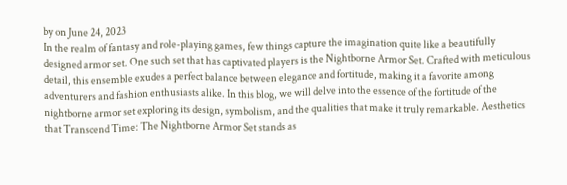by on June 24, 2023
In the realm of fantasy and role-playing games, few things capture the imagination quite like a beautifully designed armor set. One such set that has captivated players is the Nightborne Armor Set. Crafted with meticulous detail, this ensemble exudes a perfect balance between elegance and fortitude, making it a favorite among adventurers and fashion enthusiasts alike. In this blog, we will delve into the essence of the fortitude of the nightborne armor set exploring its design, symbolism, and the qualities that make it truly remarkable. Aesthetics that Transcend Time: The Nightborne Armor Set stands as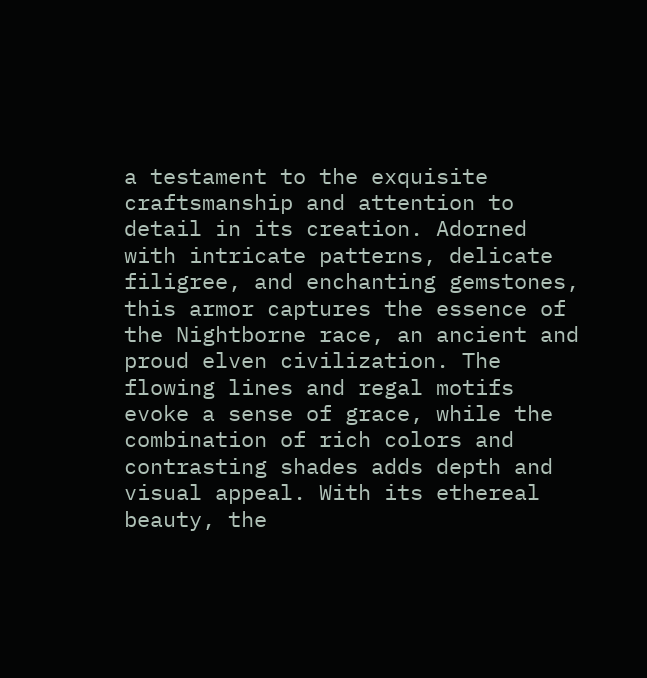a testament to the exquisite craftsmanship and attention to detail in its creation. Adorned with intricate patterns, delicate filigree, and enchanting gemstones, this armor captures the essence of the Nightborne race, an ancient and proud elven civilization. The flowing lines and regal motifs evoke a sense of grace, while the combination of rich colors and contrasting shades adds depth and visual appeal. With its ethereal beauty, the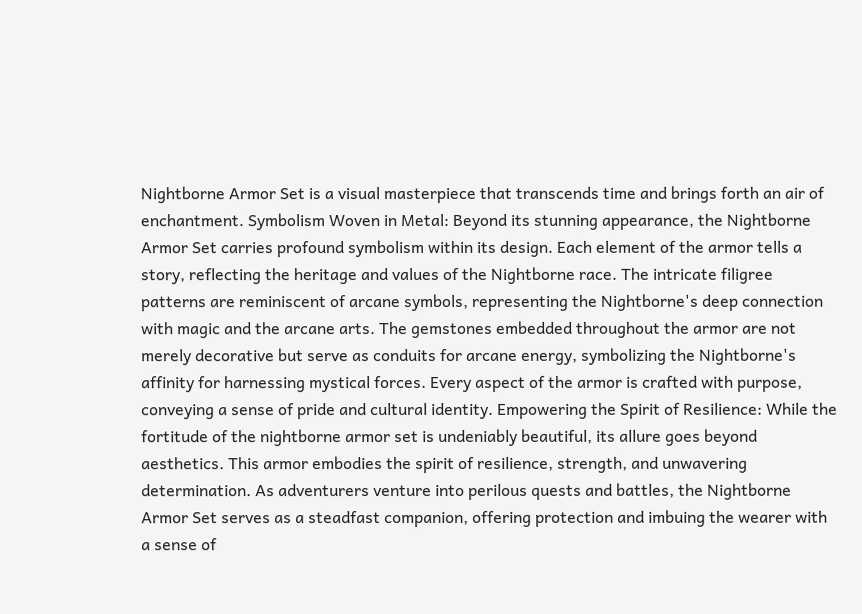Nightborne Armor Set is a visual masterpiece that transcends time and brings forth an air of enchantment. Symbolism Woven in Metal: Beyond its stunning appearance, the Nightborne Armor Set carries profound symbolism within its design. Each element of the armor tells a story, reflecting the heritage and values of the Nightborne race. The intricate filigree patterns are reminiscent of arcane symbols, representing the Nightborne's deep connection with magic and the arcane arts. The gemstones embedded throughout the armor are not merely decorative but serve as conduits for arcane energy, symbolizing the Nightborne's affinity for harnessing mystical forces. Every aspect of the armor is crafted with purpose, conveying a sense of pride and cultural identity. Empowering the Spirit of Resilience: While the fortitude of the nightborne armor set is undeniably beautiful, its allure goes beyond aesthetics. This armor embodies the spirit of resilience, strength, and unwavering determination. As adventurers venture into perilous quests and battles, the Nightborne Armor Set serves as a steadfast companion, offering protection and imbuing the wearer with a sense of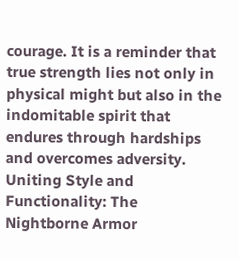courage. It is a reminder that true strength lies not only in physical might but also in the indomitable spirit that endures through hardships and overcomes adversity. Uniting Style and Functionality: The Nightborne Armor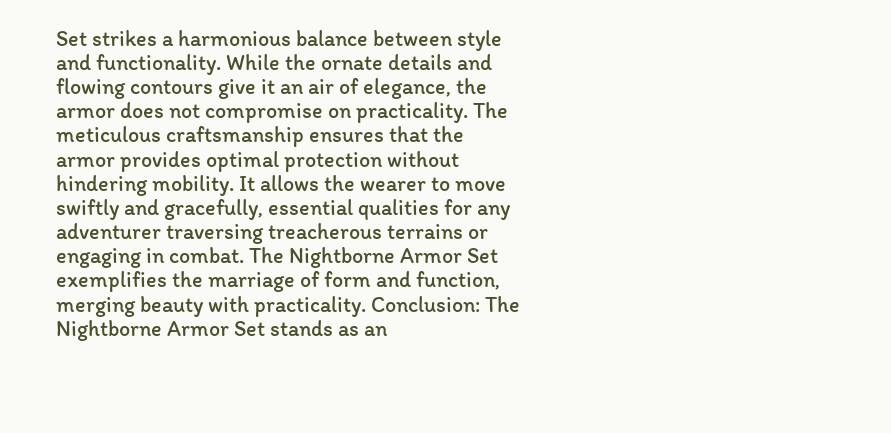Set strikes a harmonious balance between style and functionality. While the ornate details and flowing contours give it an air of elegance, the armor does not compromise on practicality. The meticulous craftsmanship ensures that the armor provides optimal protection without hindering mobility. It allows the wearer to move swiftly and gracefully, essential qualities for any adventurer traversing treacherous terrains or engaging in combat. The Nightborne Armor Set exemplifies the marriage of form and function, merging beauty with practicality. Conclusion: The Nightborne Armor Set stands as an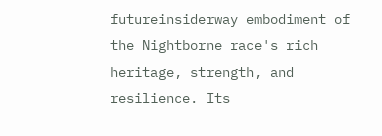futureinsiderway embodiment of the Nightborne race's rich heritage, strength, and resilience. Its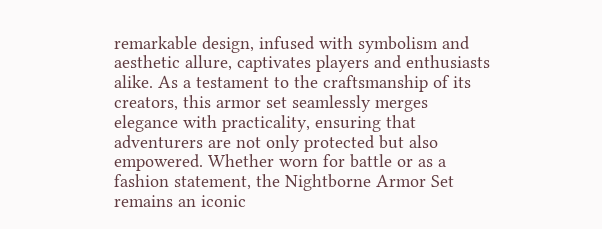remarkable design, infused with symbolism and aesthetic allure, captivates players and enthusiasts alike. As a testament to the craftsmanship of its creators, this armor set seamlessly merges elegance with practicality, ensuring that adventurers are not only protected but also empowered. Whether worn for battle or as a fashion statement, the Nightborne Armor Set remains an iconic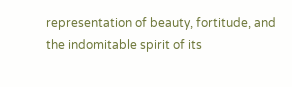representation of beauty, fortitude, and the indomitable spirit of its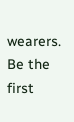wearers.
Be the first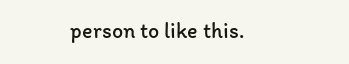person to like this.